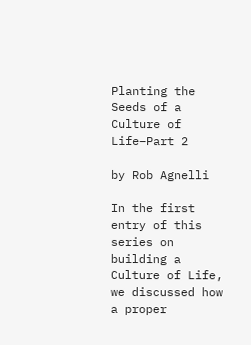Planting the Seeds of a Culture of Life–Part 2

by Rob Agnelli

In the first entry of this series on building a Culture of Life, we discussed how a proper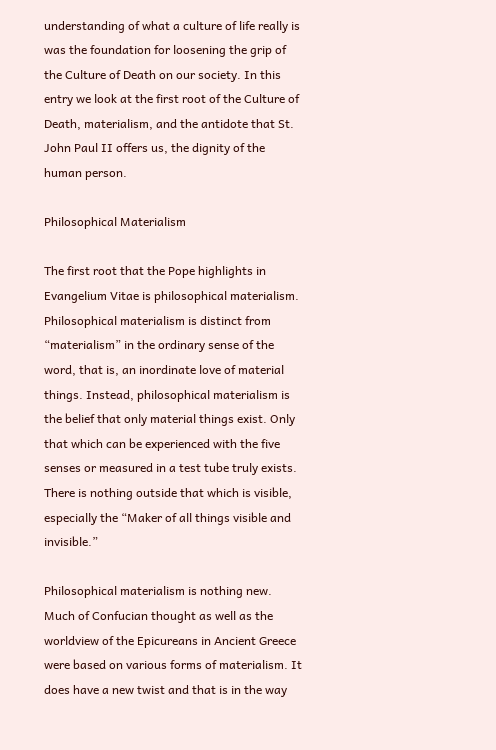understanding of what a culture of life really is was the foundation for loosening the grip of the Culture of Death on our society. In this entry we look at the first root of the Culture of Death, materialism, and the antidote that St. John Paul II offers us, the dignity of the human person.

Philosophical Materialism

The first root that the Pope highlights in Evangelium Vitae is philosophical materialism. Philosophical materialism is distinct from “materialism” in the ordinary sense of the word, that is, an inordinate love of material things. Instead, philosophical materialism is the belief that only material things exist. Only that which can be experienced with the five senses or measured in a test tube truly exists. There is nothing outside that which is visible, especially the “Maker of all things visible and invisible.”

Philosophical materialism is nothing new. Much of Confucian thought as well as the worldview of the Epicureans in Ancient Greece were based on various forms of materialism. It does have a new twist and that is in the way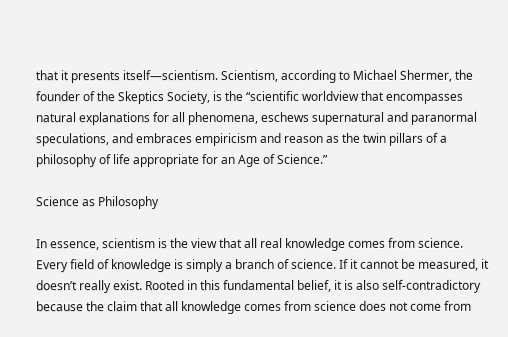that it presents itself—scientism. Scientism, according to Michael Shermer, the founder of the Skeptics Society, is the “scientific worldview that encompasses natural explanations for all phenomena, eschews supernatural and paranormal speculations, and embraces empiricism and reason as the twin pillars of a philosophy of life appropriate for an Age of Science.”

Science as Philosophy

In essence, scientism is the view that all real knowledge comes from science. Every field of knowledge is simply a branch of science. If it cannot be measured, it doesn’t really exist. Rooted in this fundamental belief, it is also self-contradictory because the claim that all knowledge comes from science does not come from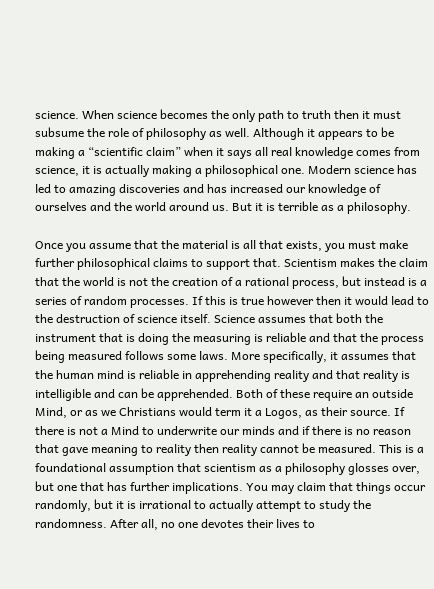science. When science becomes the only path to truth then it must subsume the role of philosophy as well. Although it appears to be making a “scientific claim” when it says all real knowledge comes from science, it is actually making a philosophical one. Modern science has led to amazing discoveries and has increased our knowledge of ourselves and the world around us. But it is terrible as a philosophy.

Once you assume that the material is all that exists, you must make further philosophical claims to support that. Scientism makes the claim that the world is not the creation of a rational process, but instead is a series of random processes. If this is true however then it would lead to the destruction of science itself. Science assumes that both the instrument that is doing the measuring is reliable and that the process being measured follows some laws. More specifically, it assumes that the human mind is reliable in apprehending reality and that reality is intelligible and can be apprehended. Both of these require an outside Mind, or as we Christians would term it a Logos, as their source. If there is not a Mind to underwrite our minds and if there is no reason that gave meaning to reality then reality cannot be measured. This is a foundational assumption that scientism as a philosophy glosses over, but one that has further implications. You may claim that things occur randomly, but it is irrational to actually attempt to study the randomness. After all, no one devotes their lives to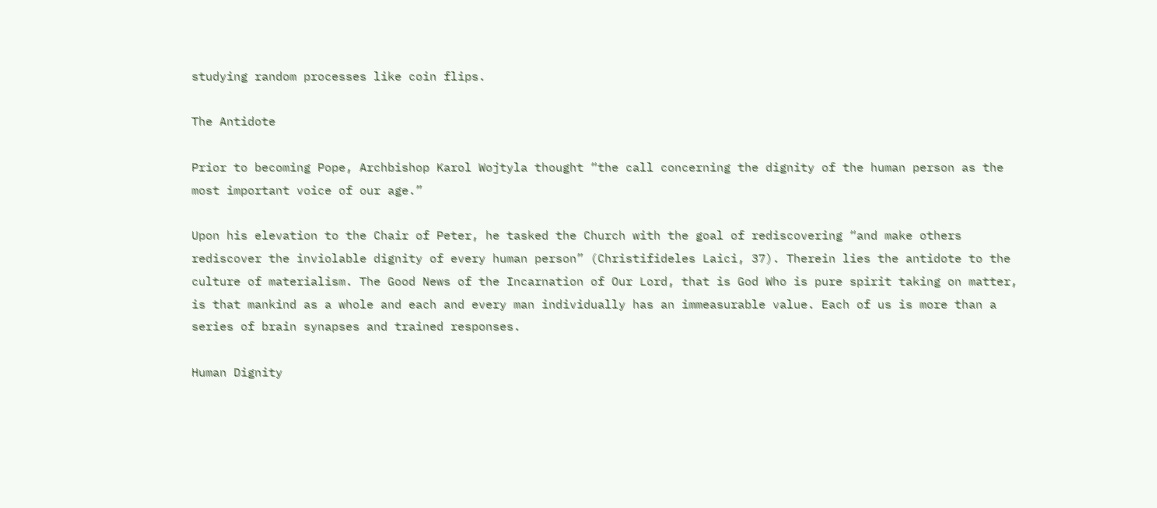studying random processes like coin flips.

The Antidote

Prior to becoming Pope, Archbishop Karol Wojtyla thought “the call concerning the dignity of the human person as the most important voice of our age.”

Upon his elevation to the Chair of Peter, he tasked the Church with the goal of rediscovering “and make others rediscover the inviolable dignity of every human person” (Christifideles Laici, 37). Therein lies the antidote to the culture of materialism. The Good News of the Incarnation of Our Lord, that is God Who is pure spirit taking on matter, is that mankind as a whole and each and every man individually has an immeasurable value. Each of us is more than a series of brain synapses and trained responses.

Human Dignity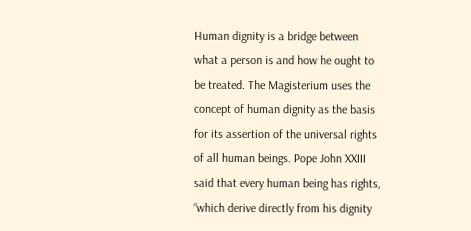Human dignity is a bridge between what a person is and how he ought to be treated. The Magisterium uses the concept of human dignity as the basis for its assertion of the universal rights of all human beings. Pope John XXIII said that every human being has rights, “which derive directly from his dignity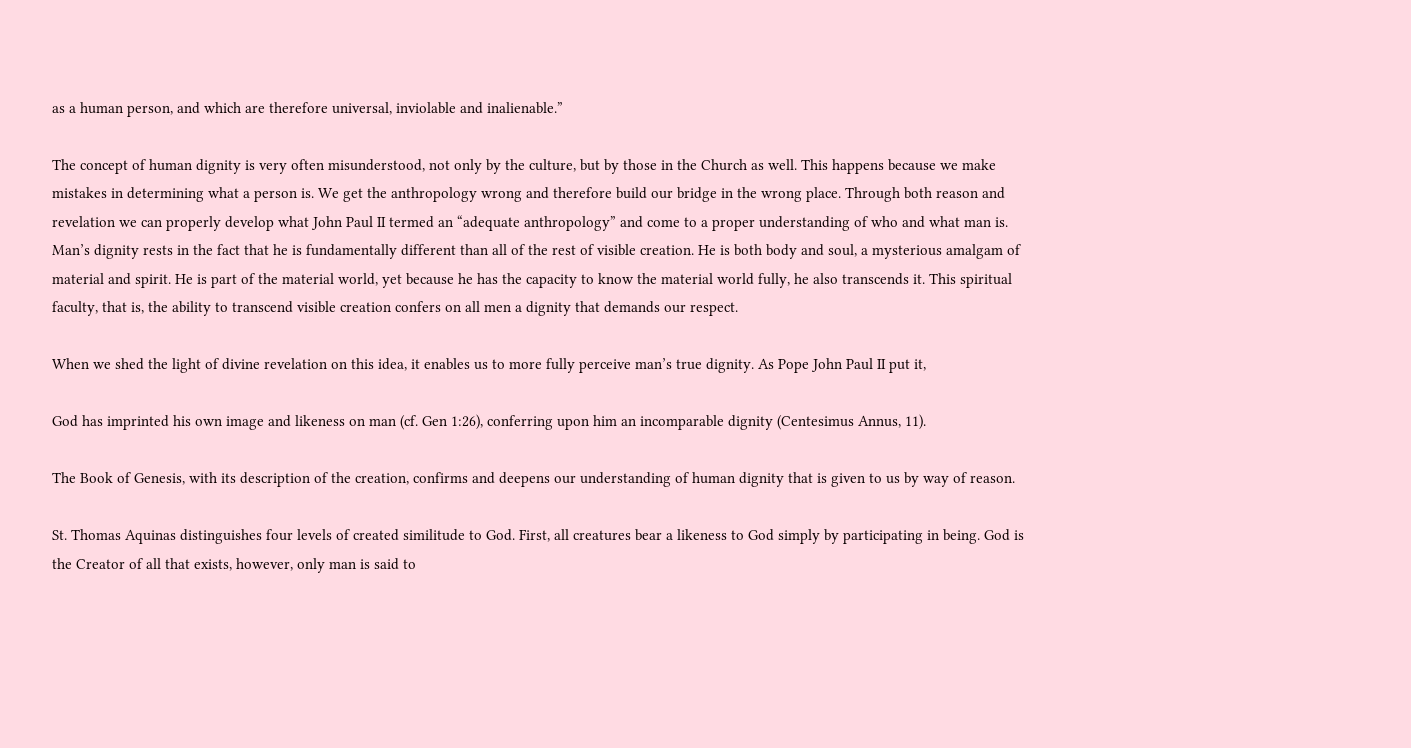as a human person, and which are therefore universal, inviolable and inalienable.”

The concept of human dignity is very often misunderstood, not only by the culture, but by those in the Church as well. This happens because we make mistakes in determining what a person is. We get the anthropology wrong and therefore build our bridge in the wrong place. Through both reason and revelation we can properly develop what John Paul II termed an “adequate anthropology” and come to a proper understanding of who and what man is. Man’s dignity rests in the fact that he is fundamentally different than all of the rest of visible creation. He is both body and soul, a mysterious amalgam of material and spirit. He is part of the material world, yet because he has the capacity to know the material world fully, he also transcends it. This spiritual faculty, that is, the ability to transcend visible creation confers on all men a dignity that demands our respect.

When we shed the light of divine revelation on this idea, it enables us to more fully perceive man’s true dignity. As Pope John Paul II put it,

God has imprinted his own image and likeness on man (cf. Gen 1:26), conferring upon him an incomparable dignity (Centesimus Annus, 11).

The Book of Genesis, with its description of the creation, confirms and deepens our understanding of human dignity that is given to us by way of reason.

St. Thomas Aquinas distinguishes four levels of created similitude to God. First, all creatures bear a likeness to God simply by participating in being. God is the Creator of all that exists, however, only man is said to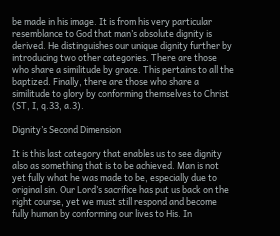be made in his image. It is from his very particular resemblance to God that man’s absolute dignity is derived. He distinguishes our unique dignity further by introducing two other categories. There are those who share a similitude by grace. This pertains to all the baptized. Finally, there are those who share a similitude to glory by conforming themselves to Christ (ST, I, q.33, a.3).

Dignity’s Second Dimension

It is this last category that enables us to see dignity also as something that is to be achieved. Man is not yet fully what he was made to be, especially due to original sin. Our Lord’s sacrifice has put us back on the right course, yet we must still respond and become fully human by conforming our lives to His. In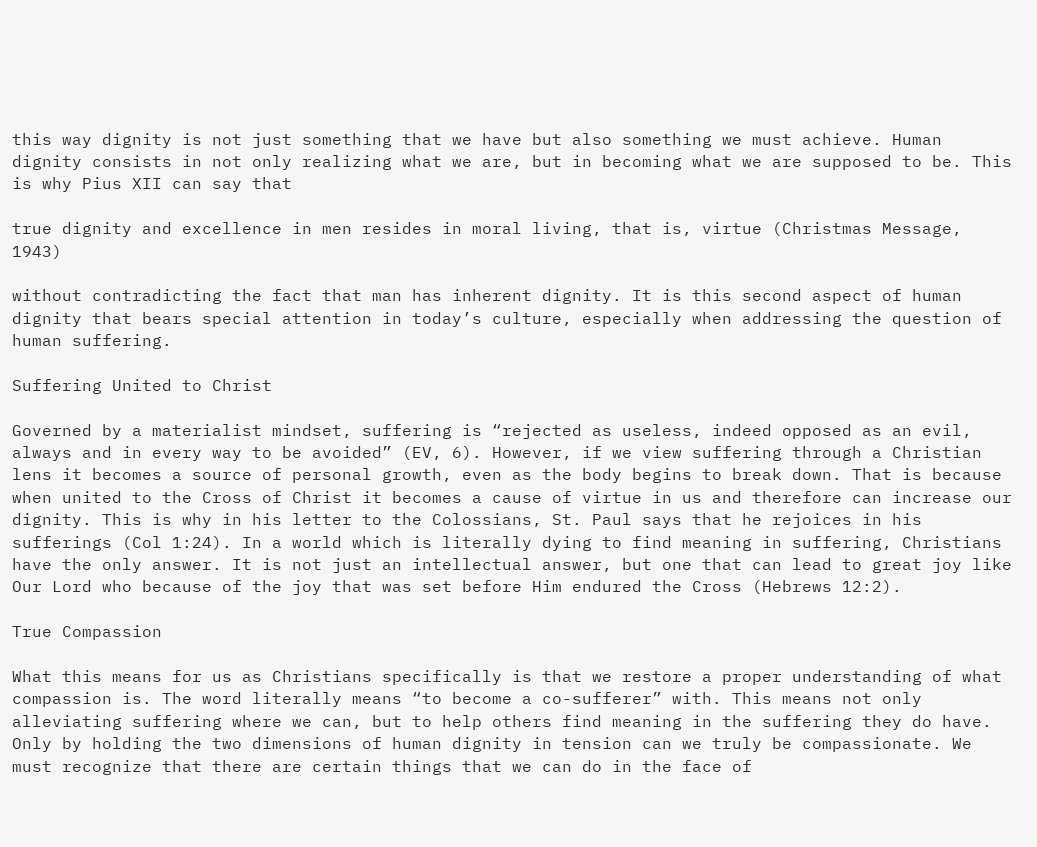this way dignity is not just something that we have but also something we must achieve. Human dignity consists in not only realizing what we are, but in becoming what we are supposed to be. This is why Pius XII can say that

true dignity and excellence in men resides in moral living, that is, virtue (Christmas Message, 1943)

without contradicting the fact that man has inherent dignity. It is this second aspect of human dignity that bears special attention in today’s culture, especially when addressing the question of human suffering.

Suffering United to Christ

Governed by a materialist mindset, suffering is “rejected as useless, indeed opposed as an evil, always and in every way to be avoided” (EV, 6). However, if we view suffering through a Christian lens it becomes a source of personal growth, even as the body begins to break down. That is because when united to the Cross of Christ it becomes a cause of virtue in us and therefore can increase our dignity. This is why in his letter to the Colossians, St. Paul says that he rejoices in his sufferings (Col 1:24). In a world which is literally dying to find meaning in suffering, Christians have the only answer. It is not just an intellectual answer, but one that can lead to great joy like Our Lord who because of the joy that was set before Him endured the Cross (Hebrews 12:2).

True Compassion

What this means for us as Christians specifically is that we restore a proper understanding of what compassion is. The word literally means “to become a co-sufferer” with. This means not only alleviating suffering where we can, but to help others find meaning in the suffering they do have. Only by holding the two dimensions of human dignity in tension can we truly be compassionate. We must recognize that there are certain things that we can do in the face of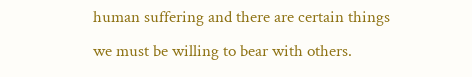human suffering and there are certain things we must be willing to bear with others.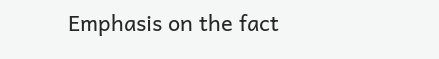Emphasis on the fact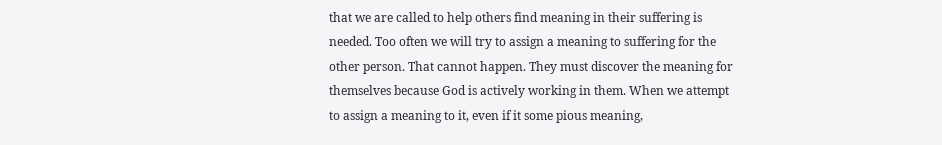that we are called to help others find meaning in their suffering is needed. Too often we will try to assign a meaning to suffering for the other person. That cannot happen. They must discover the meaning for themselves because God is actively working in them. When we attempt to assign a meaning to it, even if it some pious meaning,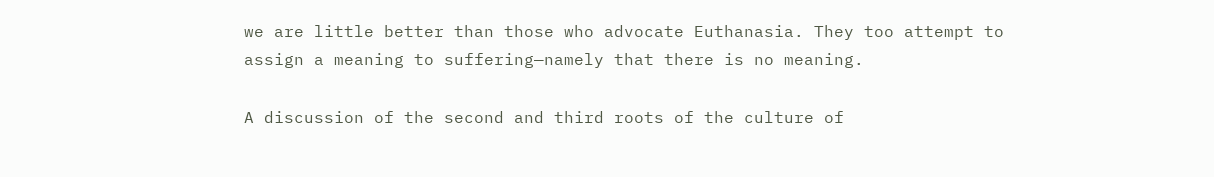we are little better than those who advocate Euthanasia. They too attempt to assign a meaning to suffering—namely that there is no meaning.

A discussion of the second and third roots of the culture of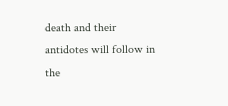death and their antidotes will follow in the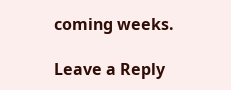coming weeks.

Leave a Reply